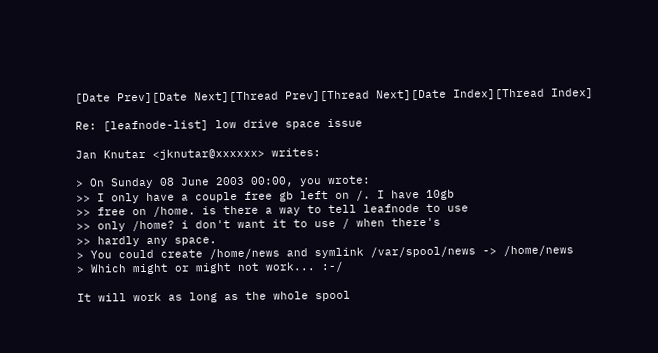[Date Prev][Date Next][Thread Prev][Thread Next][Date Index][Thread Index]

Re: [leafnode-list] low drive space issue

Jan Knutar <jknutar@xxxxxx> writes:

> On Sunday 08 June 2003 00:00, you wrote:
>> I only have a couple free gb left on /. I have 10gb
>> free on /home. is there a way to tell leafnode to use
>> only /home? i don't want it to use / when there's
>> hardly any space.
> You could create /home/news and symlink /var/spool/news -> /home/news
> Which might or might not work... :-/

It will work as long as the whole spool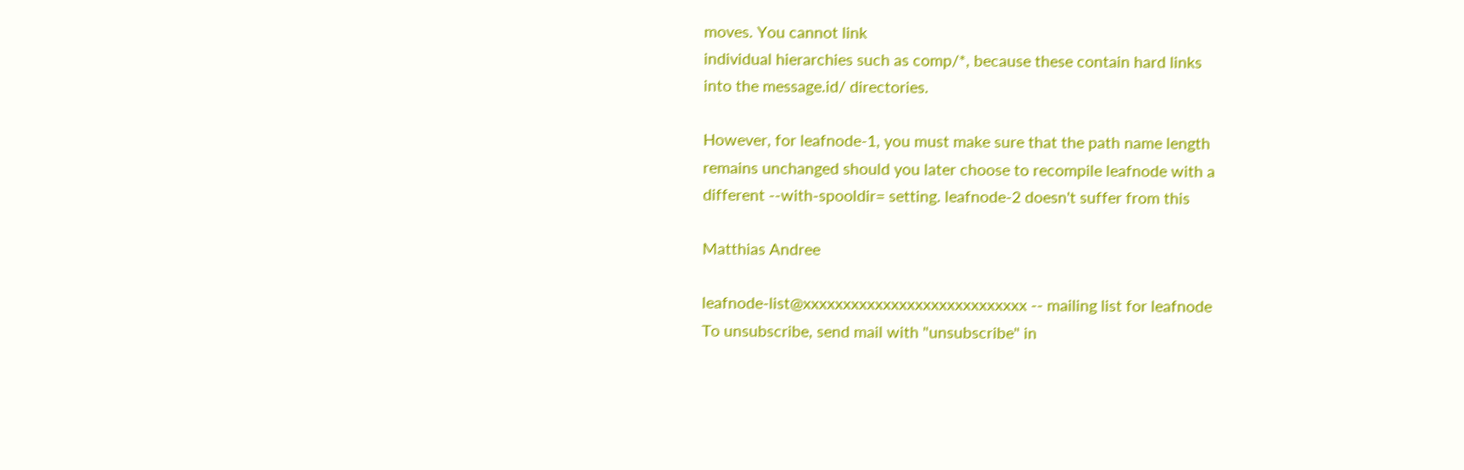moves. You cannot link
individual hierarchies such as comp/*, because these contain hard links
into the message.id/ directories.

However, for leafnode-1, you must make sure that the path name length
remains unchanged should you later choose to recompile leafnode with a
different --with-spooldir= setting. leafnode-2 doesn't suffer from this

Matthias Andree

leafnode-list@xxxxxxxxxxxxxxxxxxxxxxxxxxxx -- mailing list for leafnode
To unsubscribe, send mail with "unsubscribe" in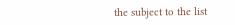the subject to the list